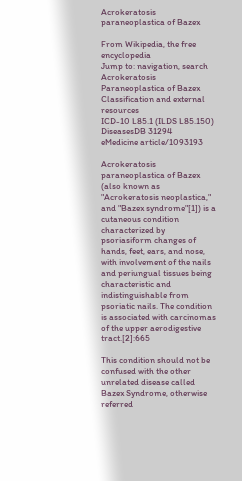Acrokeratosis paraneoplastica of Bazex

From Wikipedia, the free encyclopedia
Jump to: navigation, search
Acrokeratosis Paraneoplastica of Bazex
Classification and external resources
ICD-10 L85.1 (ILDS L85.150)
DiseasesDB 31294
eMedicine article/1093193

Acrokeratosis paraneoplastica of Bazex (also known as "Acrokeratosis neoplastica," and "Bazex syndrome"[1]) is a cutaneous condition characterized by psoriasiform changes of hands, feet, ears, and nose, with involvement of the nails and periungual tissues being characteristic and indistinguishable from psoriatic nails. The condition is associated with carcinomas of the upper aerodigestive tract.[2]:665

This condition should not be confused with the other unrelated disease called Bazex Syndrome, otherwise referred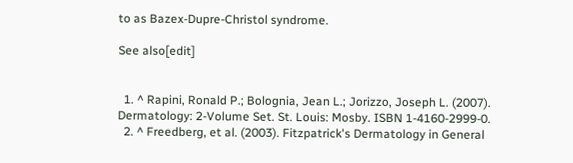to as Bazex-Dupre-Christol syndrome.

See also[edit]


  1. ^ Rapini, Ronald P.; Bolognia, Jean L.; Jorizzo, Joseph L. (2007). Dermatology: 2-Volume Set. St. Louis: Mosby. ISBN 1-4160-2999-0.
  2. ^ Freedberg, et al. (2003). Fitzpatrick's Dermatology in General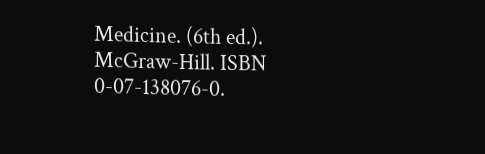Medicine. (6th ed.). McGraw-Hill. ISBN 0-07-138076-0.